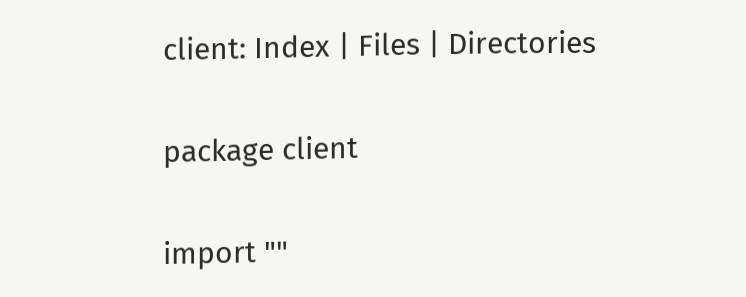client: Index | Files | Directories

package client

import ""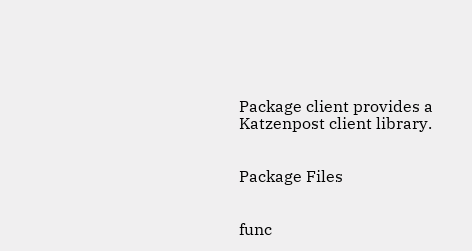Package client provides a Katzenpost client library.


Package Files


func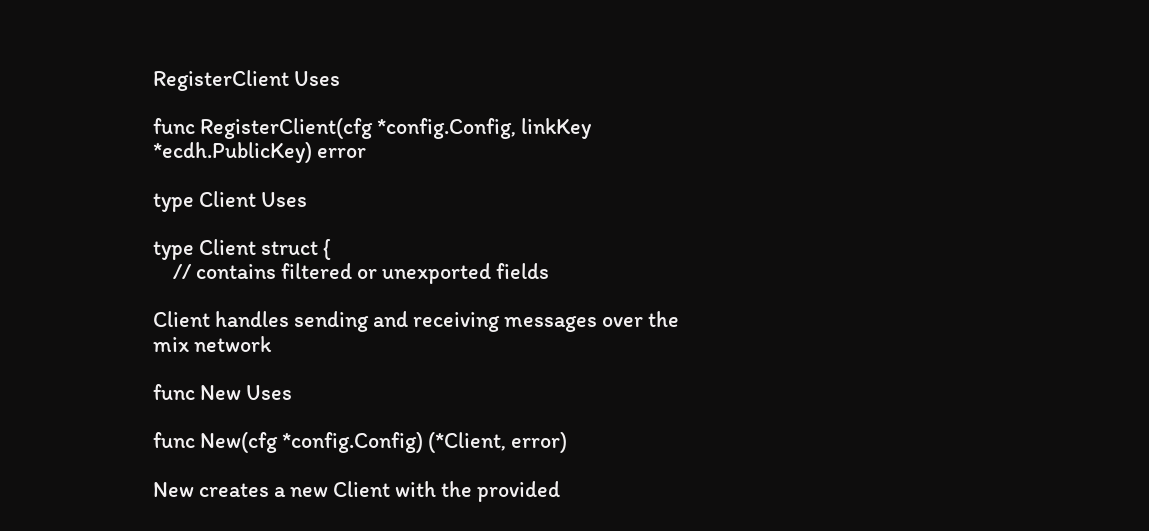RegisterClient Uses

func RegisterClient(cfg *config.Config, linkKey *ecdh.PublicKey) error

type Client Uses

type Client struct {
    // contains filtered or unexported fields

Client handles sending and receiving messages over the mix network

func New Uses

func New(cfg *config.Config) (*Client, error)

New creates a new Client with the provided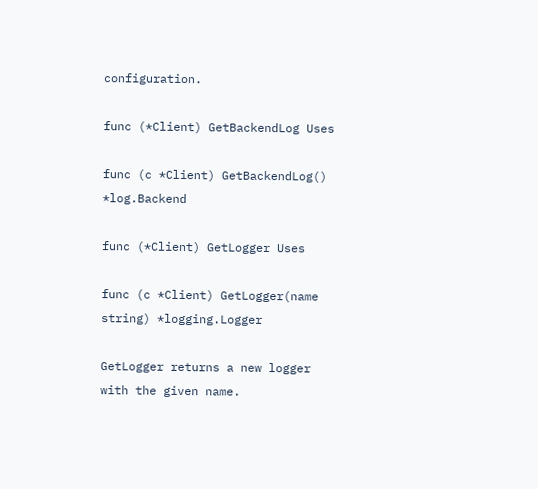configuration.

func (*Client) GetBackendLog Uses

func (c *Client) GetBackendLog() *log.Backend

func (*Client) GetLogger Uses

func (c *Client) GetLogger(name string) *logging.Logger

GetLogger returns a new logger with the given name.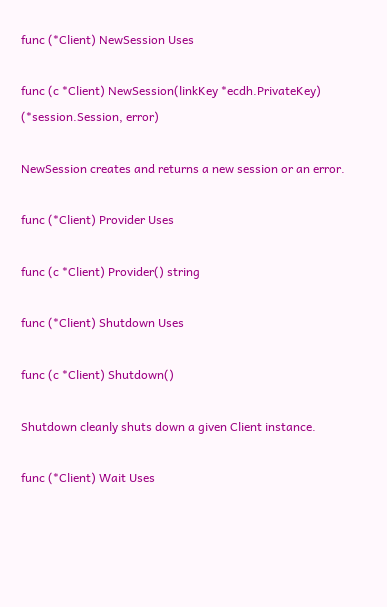func (*Client) NewSession Uses

func (c *Client) NewSession(linkKey *ecdh.PrivateKey) (*session.Session, error)

NewSession creates and returns a new session or an error.

func (*Client) Provider Uses

func (c *Client) Provider() string

func (*Client) Shutdown Uses

func (c *Client) Shutdown()

Shutdown cleanly shuts down a given Client instance.

func (*Client) Wait Uses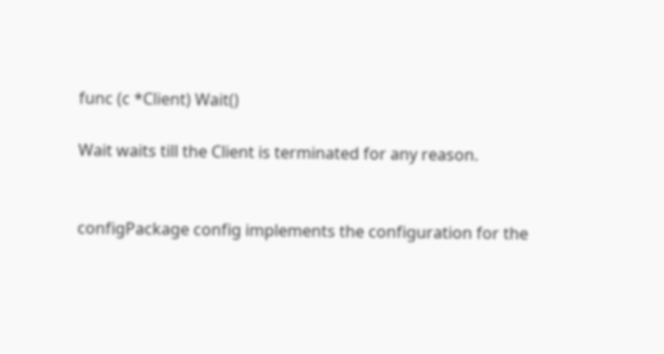func (c *Client) Wait()

Wait waits till the Client is terminated for any reason.


configPackage config implements the configuration for the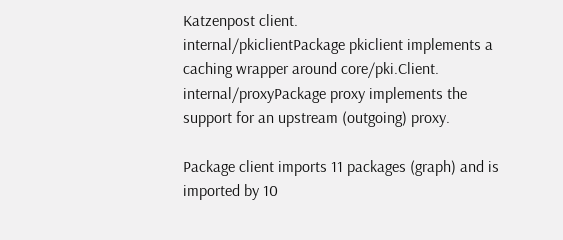Katzenpost client.
internal/pkiclientPackage pkiclient implements a caching wrapper around core/pki.Client.
internal/proxyPackage proxy implements the support for an upstream (outgoing) proxy.

Package client imports 11 packages (graph) and is imported by 10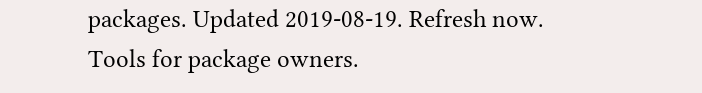packages. Updated 2019-08-19. Refresh now. Tools for package owners.